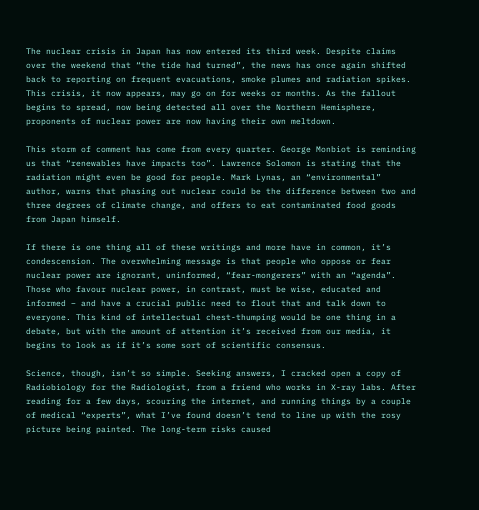The nuclear crisis in Japan has now entered its third week. Despite claims over the weekend that “the tide had turned”, the news has once again shifted back to reporting on frequent evacuations, smoke plumes and radiation spikes. This crisis, it now appears, may go on for weeks or months. As the fallout begins to spread, now being detected all over the Northern Hemisphere, proponents of nuclear power are now having their own meltdown.

This storm of comment has come from every quarter. George Monbiot is reminding us that “renewables have impacts too”. Lawrence Solomon is stating that the radiation might even be good for people. Mark Lynas, an “environmental” author, warns that phasing out nuclear could be the difference between two and three degrees of climate change, and offers to eat contaminated food goods from Japan himself.

If there is one thing all of these writings and more have in common, it’s condescension. The overwhelming message is that people who oppose or fear nuclear power are ignorant, uninformed, “fear-mongerers” with an “agenda”. Those who favour nuclear power, in contrast, must be wise, educated and informed – and have a crucial public need to flout that and talk down to everyone. This kind of intellectual chest-thumping would be one thing in a debate, but with the amount of attention it’s received from our media, it begins to look as if it’s some sort of scientific consensus.

Science, though, isn’t so simple. Seeking answers, I cracked open a copy of Radiobiology for the Radiologist, from a friend who works in X-ray labs. After reading for a few days, scouring the internet, and running things by a couple of medical “experts”, what I’ve found doesn’t tend to line up with the rosy picture being painted. The long-term risks caused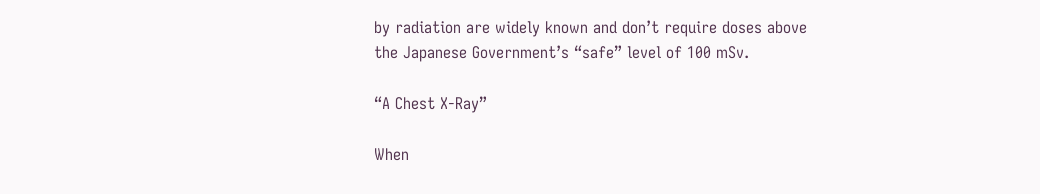by radiation are widely known and don’t require doses above the Japanese Government’s “safe” level of 100 mSv.

“A Chest X-Ray”

When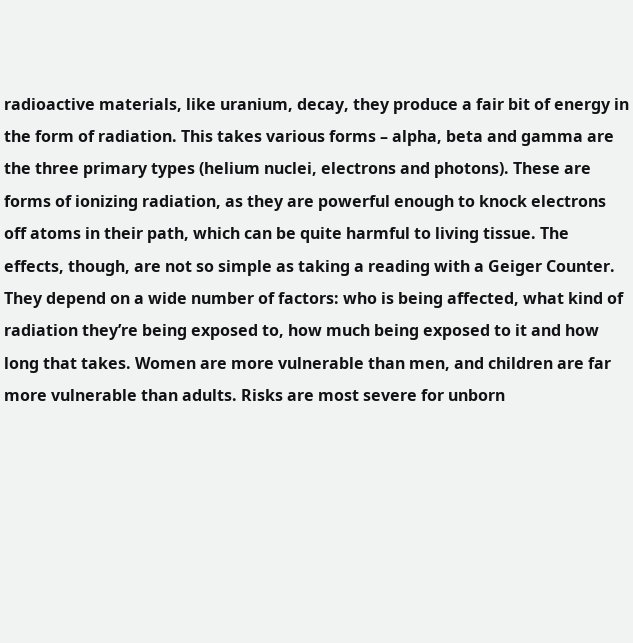radioactive materials, like uranium, decay, they produce a fair bit of energy in the form of radiation. This takes various forms – alpha, beta and gamma are the three primary types (helium nuclei, electrons and photons). These are forms of ionizing radiation, as they are powerful enough to knock electrons off atoms in their path, which can be quite harmful to living tissue. The effects, though, are not so simple as taking a reading with a Geiger Counter. They depend on a wide number of factors: who is being affected, what kind of radiation they’re being exposed to, how much being exposed to it and how long that takes. Women are more vulnerable than men, and children are far more vulnerable than adults. Risks are most severe for unborn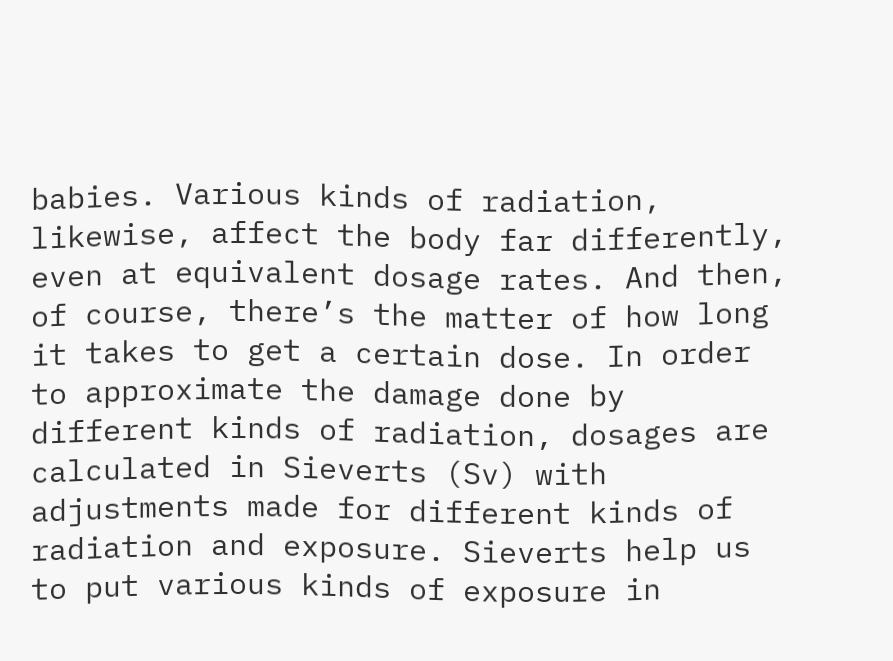babies. Various kinds of radiation, likewise, affect the body far differently, even at equivalent dosage rates. And then, of course, there’s the matter of how long it takes to get a certain dose. In order to approximate the damage done by different kinds of radiation, dosages are calculated in Sieverts (Sv) with adjustments made for different kinds of radiation and exposure. Sieverts help us to put various kinds of exposure in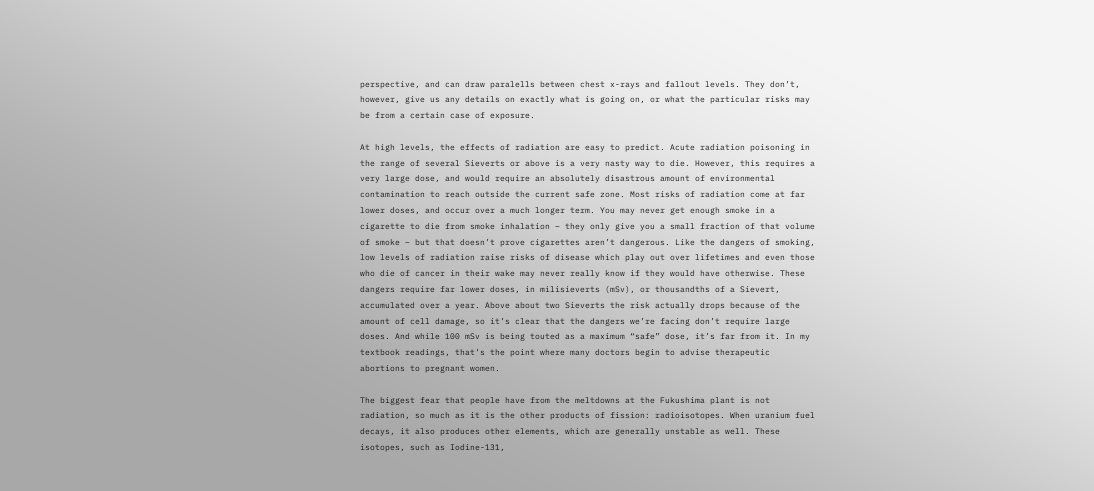perspective, and can draw paralells between chest x-rays and fallout levels. They don’t, however, give us any details on exactly what is going on, or what the particular risks may be from a certain case of exposure.

At high levels, the effects of radiation are easy to predict. Acute radiation poisoning in the range of several Sieverts or above is a very nasty way to die. However, this requires a very large dose, and would require an absolutely disastrous amount of environmental contamination to reach outside the current safe zone. Most risks of radiation come at far lower doses, and occur over a much longer term. You may never get enough smoke in a cigarette to die from smoke inhalation – they only give you a small fraction of that volume of smoke – but that doesn’t prove cigarettes aren’t dangerous. Like the dangers of smoking, low levels of radiation raise risks of disease which play out over lifetimes and even those who die of cancer in their wake may never really know if they would have otherwise. These dangers require far lower doses, in milisieverts (mSv), or thousandths of a Sievert, accumulated over a year. Above about two Sieverts the risk actually drops because of the amount of cell damage, so it’s clear that the dangers we’re facing don’t require large doses. And while 100 mSv is being touted as a maximum “safe” dose, it’s far from it. In my textbook readings, that’s the point where many doctors begin to advise therapeutic abortions to pregnant women.

The biggest fear that people have from the meltdowns at the Fukushima plant is not radiation, so much as it is the other products of fission: radioisotopes. When uranium fuel decays, it also produces other elements, which are generally unstable as well. These isotopes, such as Iodine-131,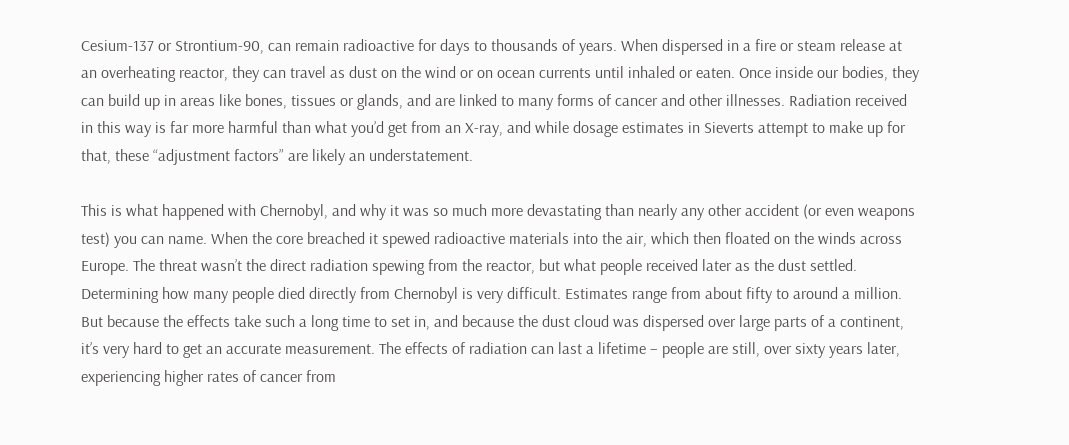Cesium-137 or Strontium-90, can remain radioactive for days to thousands of years. When dispersed in a fire or steam release at an overheating reactor, they can travel as dust on the wind or on ocean currents until inhaled or eaten. Once inside our bodies, they can build up in areas like bones, tissues or glands, and are linked to many forms of cancer and other illnesses. Radiation received in this way is far more harmful than what you’d get from an X-ray, and while dosage estimates in Sieverts attempt to make up for that, these “adjustment factors” are likely an understatement.

This is what happened with Chernobyl, and why it was so much more devastating than nearly any other accident (or even weapons test) you can name. When the core breached it spewed radioactive materials into the air, which then floated on the winds across Europe. The threat wasn’t the direct radiation spewing from the reactor, but what people received later as the dust settled. Determining how many people died directly from Chernobyl is very difficult. Estimates range from about fifty to around a million. But because the effects take such a long time to set in, and because the dust cloud was dispersed over large parts of a continent, it’s very hard to get an accurate measurement. The effects of radiation can last a lifetime – people are still, over sixty years later, experiencing higher rates of cancer from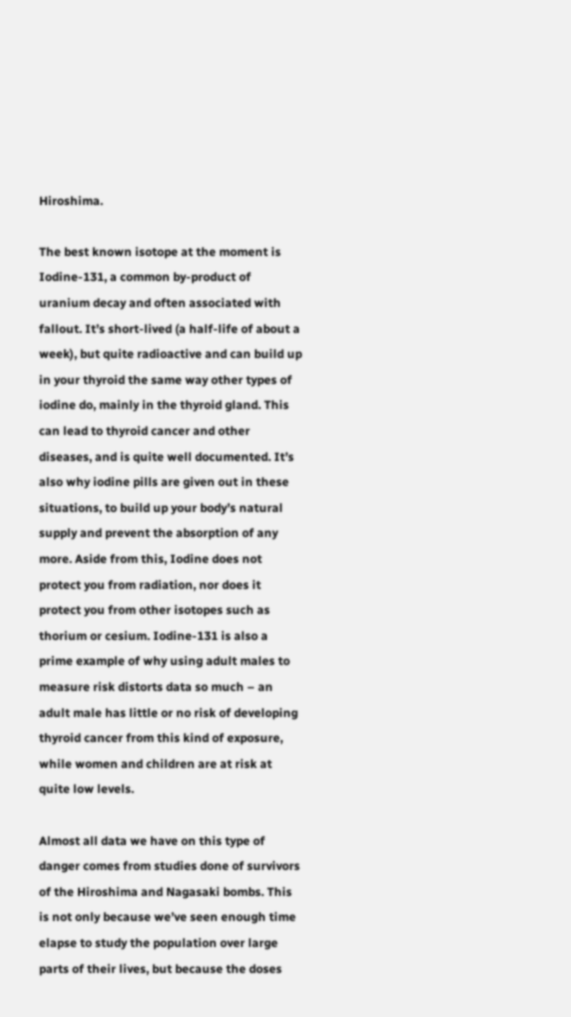Hiroshima.

The best known isotope at the moment is Iodine-131, a common by-product of uranium decay and often associated with fallout. It’s short-lived (a half-life of about a week), but quite radioactive and can build up in your thyroid the same way other types of iodine do, mainly in the thyroid gland. This can lead to thyroid cancer and other diseases, and is quite well documented. It’s also why iodine pills are given out in these situations, to build up your body’s natural supply and prevent the absorption of any more. Aside from this, Iodine does not protect you from radiation, nor does it protect you from other isotopes such as thorium or cesium. Iodine-131 is also a prime example of why using adult males to measure risk distorts data so much – an adult male has little or no risk of developing thyroid cancer from this kind of exposure, while women and children are at risk at quite low levels.

Almost all data we have on this type of danger comes from studies done of survivors of the Hiroshima and Nagasaki bombs. This is not only because we’ve seen enough time elapse to study the population over large parts of their lives, but because the doses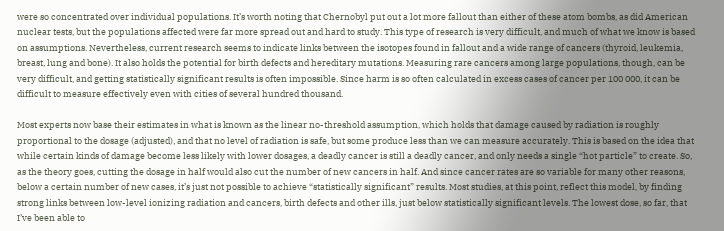were so concentrated over individual populations. It’s worth noting that Chernobyl put out a lot more fallout than either of these atom bombs, as did American nuclear tests, but the populations affected were far more spread out and hard to study. This type of research is very difficult, and much of what we know is based on assumptions. Nevertheless, current research seems to indicate links between the isotopes found in fallout and a wide range of cancers (thyroid, leukemia, breast, lung and bone). It also holds the potential for birth defects and hereditary mutations. Measuring rare cancers among large populations, though, can be very difficult, and getting statistically significant results is often impossible. Since harm is so often calculated in excess cases of cancer per 100 000, it can be difficult to measure effectively even with cities of several hundred thousand.

Most experts now base their estimates in what is known as the linear no-threshold assumption, which holds that damage caused by radiation is roughly proportional to the dosage (adjusted), and that no level of radiation is safe, but some produce less than we can measure accurately. This is based on the idea that while certain kinds of damage become less likely with lower dosages, a deadly cancer is still a deadly cancer, and only needs a single “hot particle” to create. So, as the theory goes, cutting the dosage in half would also cut the number of new cancers in half. And since cancer rates are so variable for many other reasons, below a certain number of new cases, it’s just not possible to achieve “statistically significant” results. Most studies, at this point, reflect this model, by finding strong links between low-level ionizing radiation and cancers, birth defects and other ills, just below statistically significant levels. The lowest dose, so far, that I’ve been able to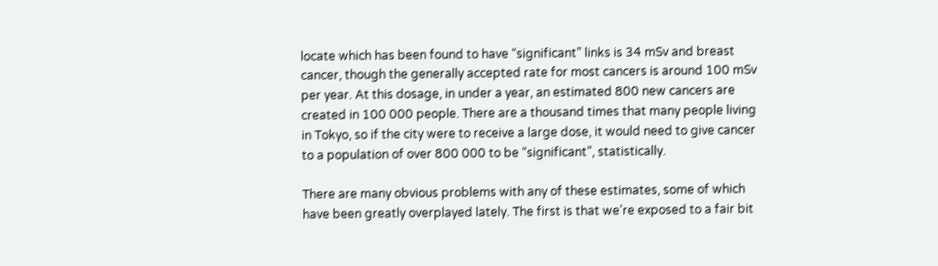locate which has been found to have “significant” links is 34 mSv and breast cancer, though the generally accepted rate for most cancers is around 100 mSv per year. At this dosage, in under a year, an estimated 800 new cancers are created in 100 000 people. There are a thousand times that many people living in Tokyo, so if the city were to receive a large dose, it would need to give cancer to a population of over 800 000 to be “significant”, statistically.

There are many obvious problems with any of these estimates, some of which have been greatly overplayed lately. The first is that we’re exposed to a fair bit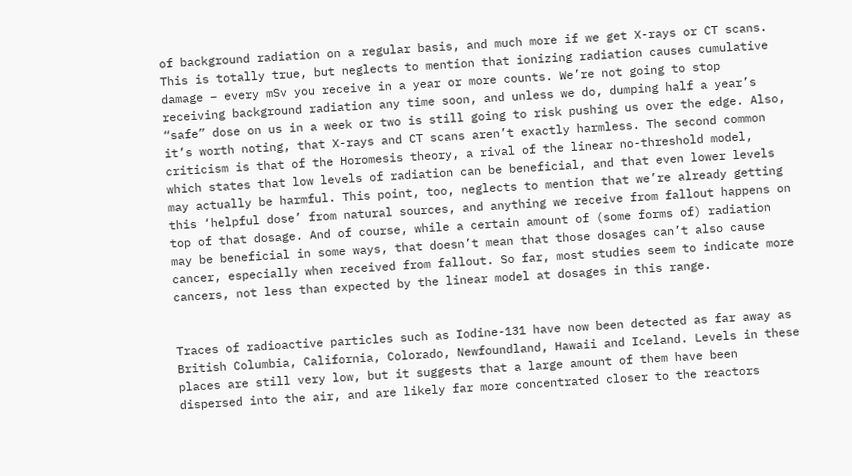of background radiation on a regular basis, and much more if we get X-rays or CT scans. This is totally true, but neglects to mention that ionizing radiation causes cumulative damage – every mSv you receive in a year or more counts. We’re not going to stop receiving background radiation any time soon, and unless we do, dumping half a year’s “safe” dose on us in a week or two is still going to risk pushing us over the edge. Also, it’s worth noting, that X-rays and CT scans aren’t exactly harmless. The second common criticism is that of the Horomesis theory, a rival of the linear no-threshold model, which states that low levels of radiation can be beneficial, and that even lower levels may actually be harmful. This point, too, neglects to mention that we’re already getting this ‘helpful dose’ from natural sources, and anything we receive from fallout happens on top of that dosage. And of course, while a certain amount of (some forms of) radiation may be beneficial in some ways, that doesn’t mean that those dosages can’t also cause cancer, especially when received from fallout. So far, most studies seem to indicate more cancers, not less than expected by the linear model at dosages in this range.


Traces of radioactive particles such as Iodine-131 have now been detected as far away as British Columbia, California, Colorado, Newfoundland, Hawaii and Iceland. Levels in these places are still very low, but it suggests that a large amount of them have been dispersed into the air, and are likely far more concentrated closer to the reactors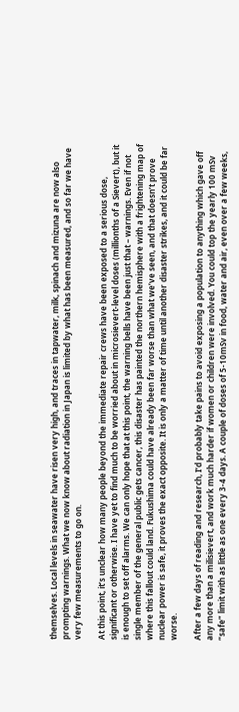themselves. Local levels in seawater have risen very high, and traces in tapwater, milk, spinach and mizuna are now also prompting warnings. What we now know about radiation in Japan is limited by what has been measured, and so far we have very few measurements to go on.

At this point, it’s unclear how many people beyond the immediate repair crews have been exposed to a serious dose, significant or otherwise. I have yet to find much to be worried about in microsievert-level doses (millionths of a Sievert), but it is enough to set off alarms. We can only hope that at this point, the warning bells have been just that – warnings. Even if not single member of the general public gets cancer, this disaster has painted the northern hemisphere with a frightening map of where this fallout could land. Fukushima could have already been far worse than what we’ve seen, and that doesn’t prove nuclear power is safe, it proves the exact opposite. It is only a matter of time until another disaster strikes, and it could be far worse.

After a few days of reading and research, I’d probably take pains to avoid exposing a population to anything which gave off any more than a milisievert, and work much harder if women or children were involved. You could top the yearly 100 mSv “safe” limit with as little as one every 3-4 days. A couple of doses of 5-10mSv in food, water and air, even over a few weeks,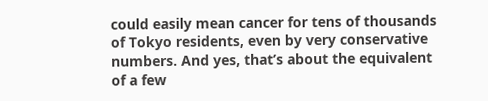could easily mean cancer for tens of thousands of Tokyo residents, even by very conservative numbers. And yes, that’s about the equivalent of a few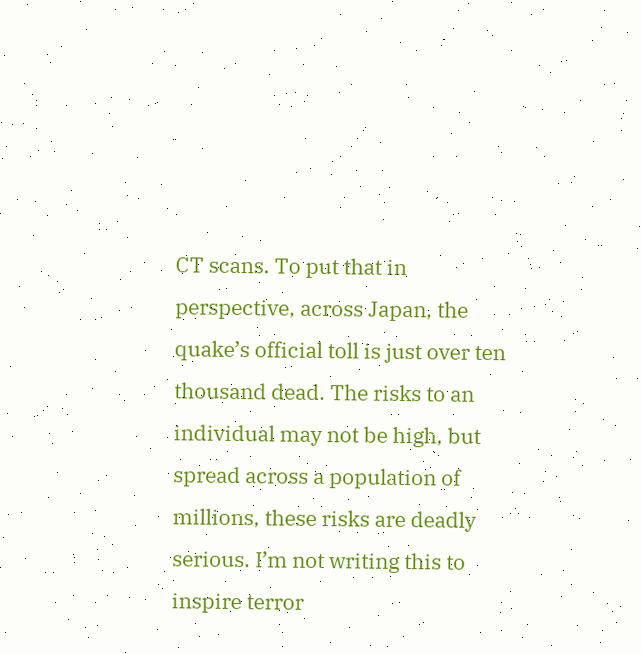CT scans. To put that in perspective, across Japan, the quake’s official toll is just over ten thousand dead. The risks to an individual may not be high, but spread across a population of millions, these risks are deadly serious. I’m not writing this to inspire terror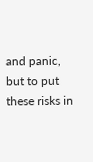and panic, but to put these risks in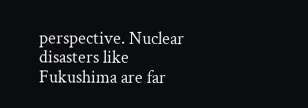perspective. Nuclear disasters like Fukushima are far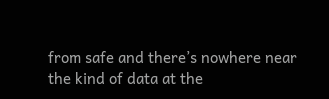from safe and there’s nowhere near the kind of data at the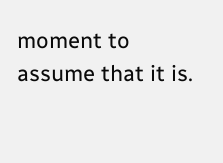moment to assume that it is.